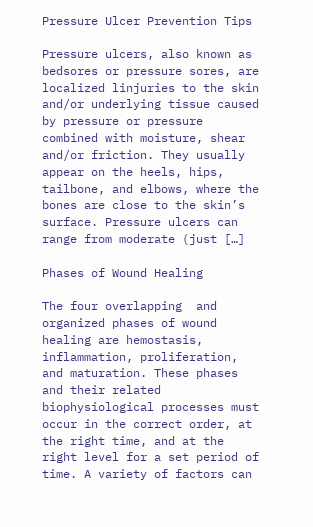Pressure Ulcer Prevention Tips

Pressure ulcers, also known as bedsores or pressure sores, are localized linjuries to the skin and/or underlying tissue caused by pressure or pressure combined with moisture, shear and/or friction. They usually appear on the heels, hips, tailbone, and elbows, where the bones are close to the skin’s surface. Pressure ulcers can range from moderate (just […]

Phases of Wound Healing

The four overlapping  and organized phases of wound healing are hemostasis, inflammation, proliferation, and maturation. These phases and their related biophysiological processes must occur in the correct order, at the right time, and at the right level for a set period of time. A variety of factors can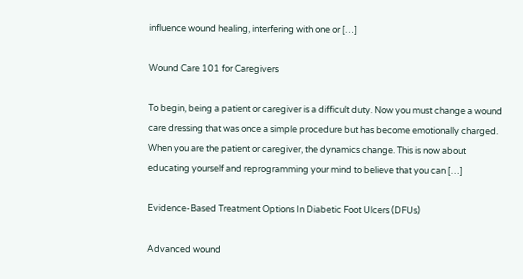influence wound healing, interfering with one or […]

Wound Care 101 for Caregivers

To begin, being a patient or caregiver is a difficult duty. Now you must change a wound care dressing that was once a simple procedure but has become emotionally charged. When you are the patient or caregiver, the dynamics change. This is now about educating yourself and reprogramming your mind to believe that you can […]

Evidence-Based Treatment Options In Diabetic Foot Ulcers (DFUs)

Advanced wound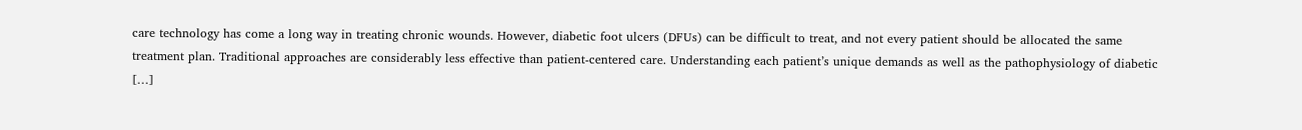care technology has come a long way in treating chronic wounds. However, diabetic foot ulcers (DFUs) can be difficult to treat, and not every patient should be allocated the same treatment plan. Traditional approaches are considerably less effective than patient-centered care. Understanding each patient’s unique demands as well as the pathophysiology of diabetic […]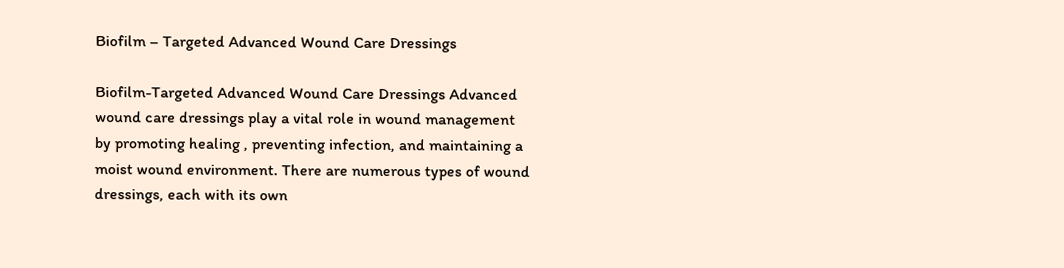Biofilm – Targeted Advanced Wound Care Dressings

Biofilm-Targeted Advanced Wound Care Dressings Advanced wound care dressings play a vital role in wound management by promoting healing , preventing infection, and maintaining a moist wound environment. There are numerous types of wound dressings, each with its own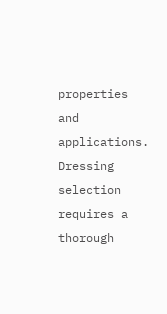properties and applications. Dressing selection requires a thorough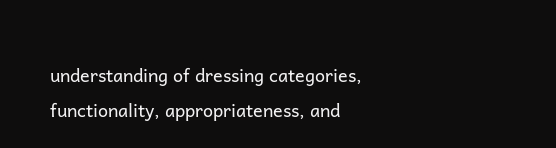understanding of dressing categories, functionality, appropriateness, and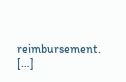reimbursement. […]